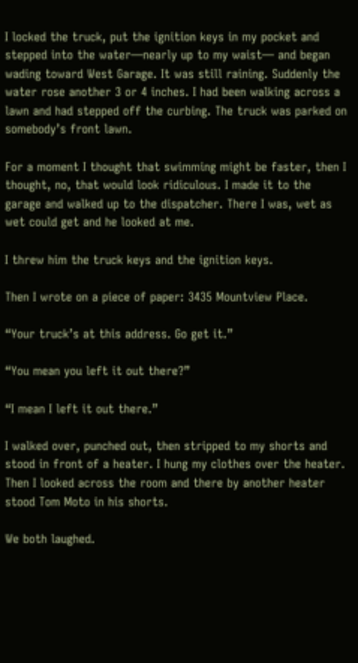I locked the truck, put the ignition keys in my pocket and stepped into the water—nearly up to my waist— and began wading toward West Garage. It was still raining. Suddenly the water rose another 3 or 4 inches. I had been walking across a lawn and had stepped off the curbing. The truck was parked on somebody’s front lawn.

For a moment I thought that swimming might be faster, then I thought, no, that would look ridiculous. I made it to the garage and walked up to the dispatcher. There I was, wet as wet could get and he looked at me.

I threw him the truck keys and the ignition keys.

Then I wrote on a piece of paper: 3435 Mountview Place.

“Your truck’s at this address. Go get it.”

“You mean you left it out there?”

“I mean I left it out there.”

I walked over, punched out, then stripped to my shorts and stood in front of a heater. I hung my clothes over the heater. Then I looked across the room and there by another heater stood Tom Moto in his shorts.

We both laughed.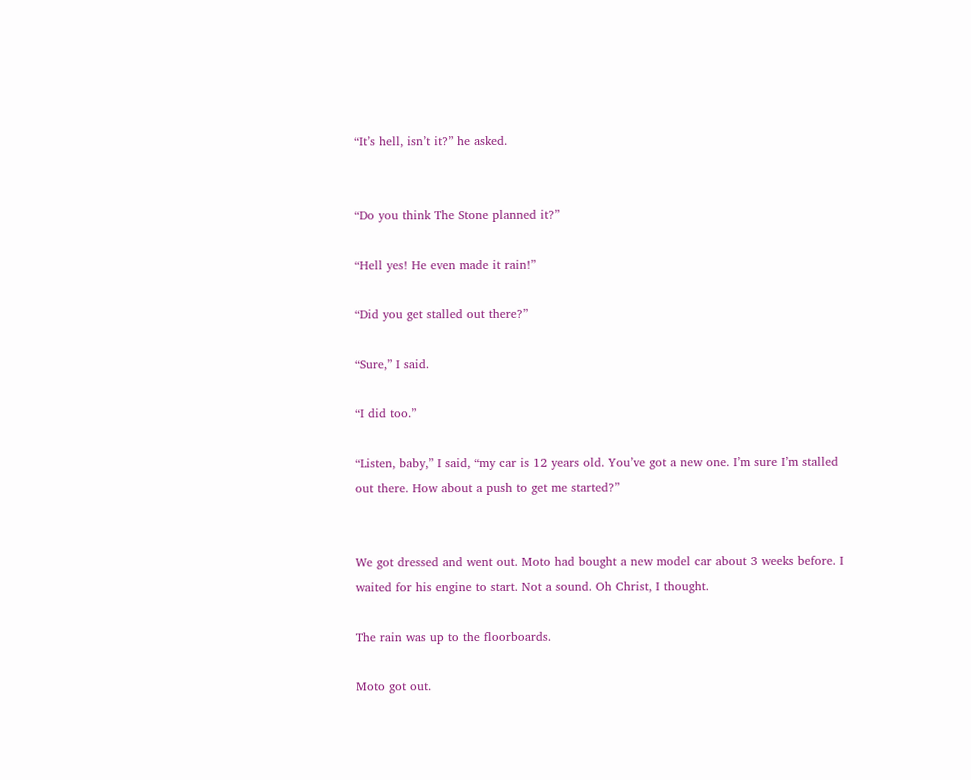“It’s hell, isn’t it?” he asked.


“Do you think The Stone planned it?”

“Hell yes! He even made it rain!”

“Did you get stalled out there?”

“Sure,” I said.

“I did too.”

“Listen, baby,” I said, “my car is 12 years old. You’ve got a new one. I’m sure I’m stalled out there. How about a push to get me started?”


We got dressed and went out. Moto had bought a new model car about 3 weeks before. I waited for his engine to start. Not a sound. Oh Christ, I thought.

The rain was up to the floorboards.

Moto got out.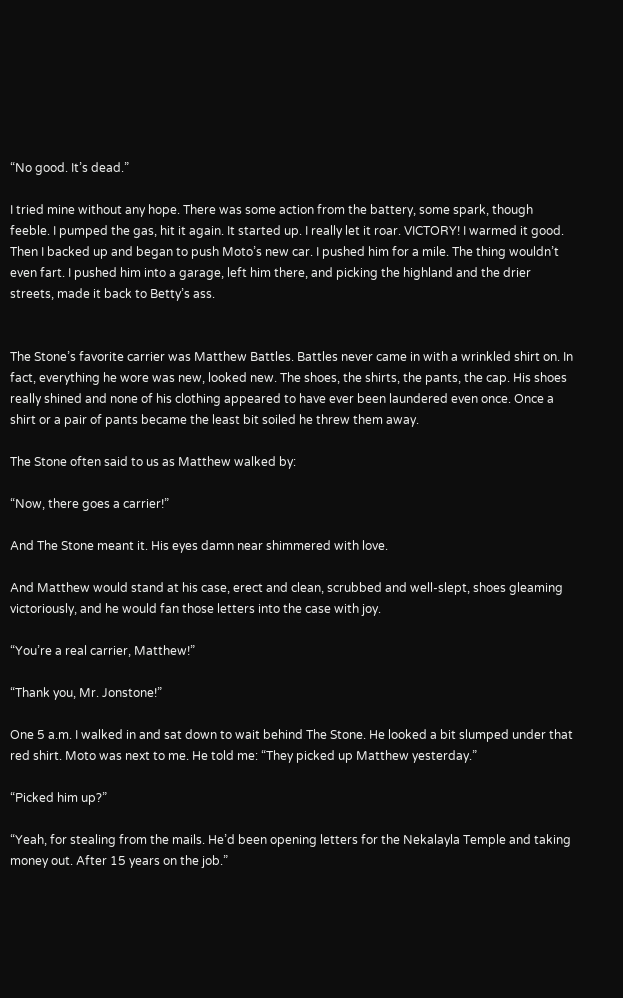“No good. It’s dead.”

I tried mine without any hope. There was some action from the battery, some spark, though feeble. I pumped the gas, hit it again. It started up. I really let it roar. VICTORY! I warmed it good. Then I backed up and began to push Moto’s new car. I pushed him for a mile. The thing wouldn’t even fart. I pushed him into a garage, left him there, and picking the highland and the drier streets, made it back to Betty’s ass.


The Stone’s favorite carrier was Matthew Battles. Battles never came in with a wrinkled shirt on. In fact, everything he wore was new, looked new. The shoes, the shirts, the pants, the cap. His shoes really shined and none of his clothing appeared to have ever been laundered even once. Once a shirt or a pair of pants became the least bit soiled he threw them away.

The Stone often said to us as Matthew walked by:

“Now, there goes a carrier!”

And The Stone meant it. His eyes damn near shimmered with love.

And Matthew would stand at his case, erect and clean, scrubbed and well-slept, shoes gleaming victoriously, and he would fan those letters into the case with joy.

“You’re a real carrier, Matthew!”

“Thank you, Mr. Jonstone!”

One 5 a.m. I walked in and sat down to wait behind The Stone. He looked a bit slumped under that red shirt. Moto was next to me. He told me: “They picked up Matthew yesterday.”

“Picked him up?”

“Yeah, for stealing from the mails. He’d been opening letters for the Nekalayla Temple and taking money out. After 15 years on the job.”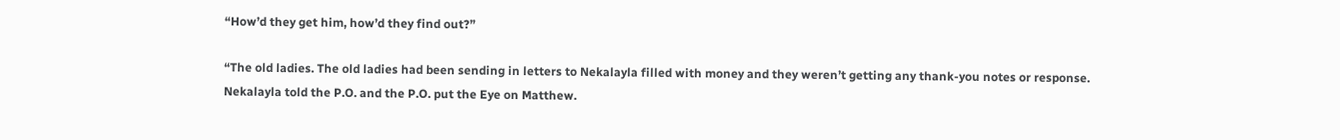“How’d they get him, how’d they find out?”

“The old ladies. The old ladies had been sending in letters to Nekalayla filled with money and they weren’t getting any thank-you notes or response. Nekalayla told the P.O. and the P.O. put the Eye on Matthew.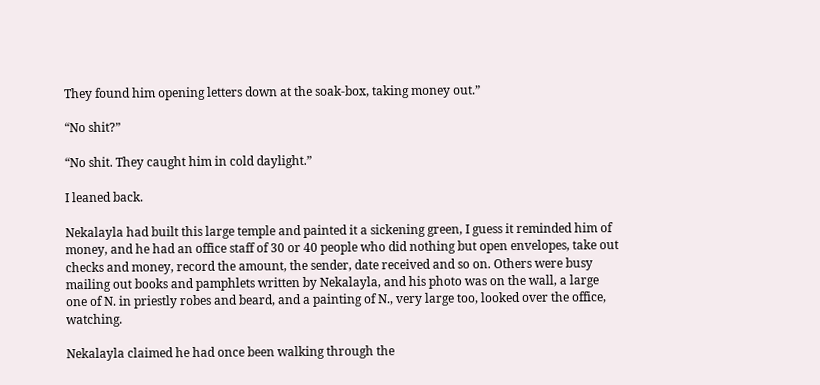They found him opening letters down at the soak-box, taking money out.”

“No shit?”

“No shit. They caught him in cold daylight.”

I leaned back.

Nekalayla had built this large temple and painted it a sickening green, I guess it reminded him of money, and he had an office staff of 30 or 40 people who did nothing but open envelopes, take out checks and money, record the amount, the sender, date received and so on. Others were busy mailing out books and pamphlets written by Nekalayla, and his photo was on the wall, a large one of N. in priestly robes and beard, and a painting of N., very large too, looked over the office, watching.

Nekalayla claimed he had once been walking through the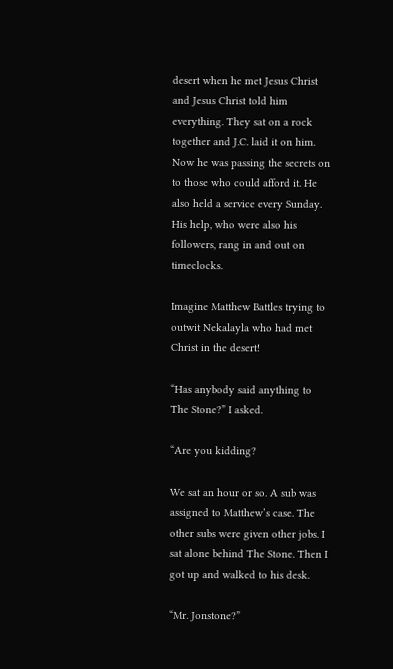desert when he met Jesus Christ and Jesus Christ told him everything. They sat on a rock together and J.C. laid it on him. Now he was passing the secrets on to those who could afford it. He also held a service every Sunday. His help, who were also his followers, rang in and out on timeclocks.

Imagine Matthew Battles trying to outwit Nekalayla who had met Christ in the desert!

“Has anybody said anything to The Stone?” I asked.

“Are you kidding?

We sat an hour or so. A sub was assigned to Matthew’s case. The other subs were given other jobs. I sat alone behind The Stone. Then I got up and walked to his desk.

“Mr. Jonstone?”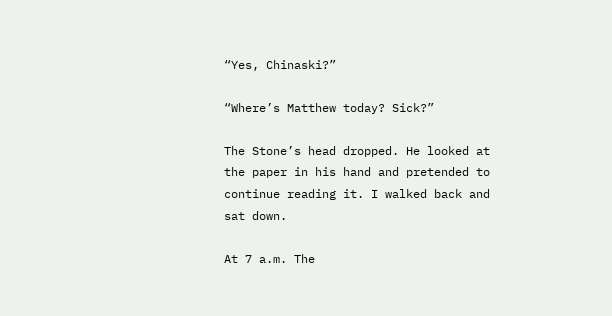“Yes, Chinaski?”

“Where’s Matthew today? Sick?”

The Stone’s head dropped. He looked at the paper in his hand and pretended to continue reading it. I walked back and sat down.

At 7 a.m. The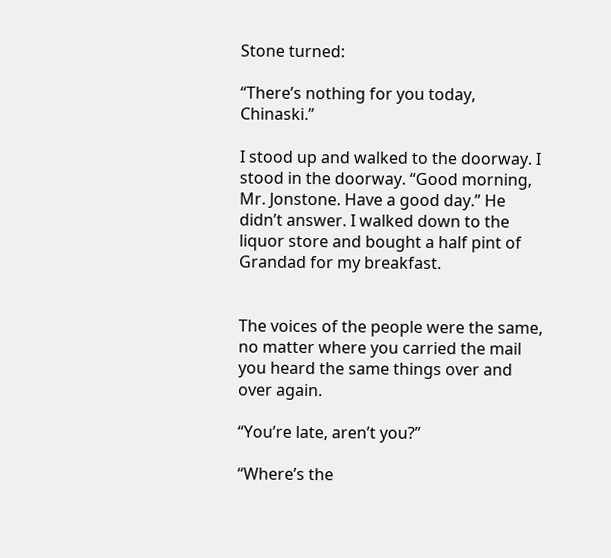Stone turned:

“There’s nothing for you today, Chinaski.”

I stood up and walked to the doorway. I stood in the doorway. “Good morning, Mr. Jonstone. Have a good day.” He didn’t answer. I walked down to the liquor store and bought a half pint of Grandad for my breakfast.


The voices of the people were the same, no matter where you carried the mail you heard the same things over and over again.

“You’re late, aren’t you?”

“Where’s the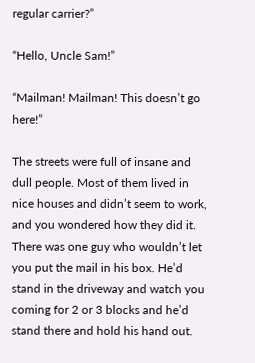regular carrier?”

“Hello, Uncle Sam!”

“Mailman! Mailman! This doesn’t go here!”

The streets were full of insane and dull people. Most of them lived in nice houses and didn’t seem to work, and you wondered how they did it. There was one guy who wouldn’t let you put the mail in his box. He’d stand in the driveway and watch you coming for 2 or 3 blocks and he’d stand there and hold his hand out.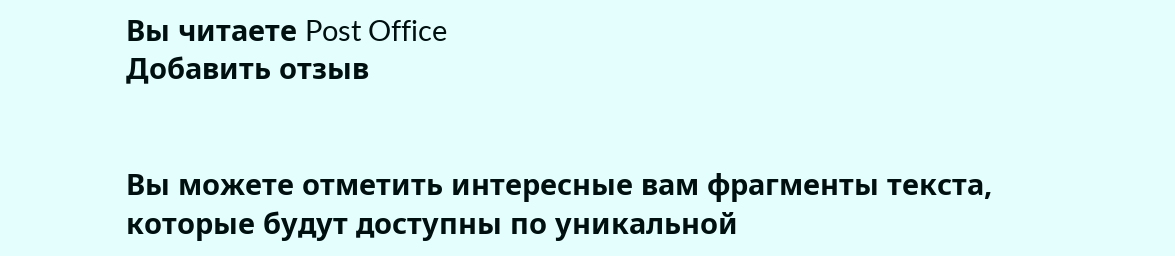Вы читаете Post Office
Добавить отзыв


Вы можете отметить интересные вам фрагменты текста, которые будут доступны по уникальной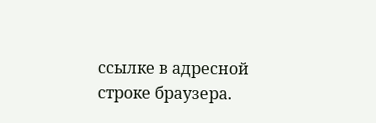ссылке в адресной строке браузера.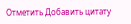Отметить Добавить цитату